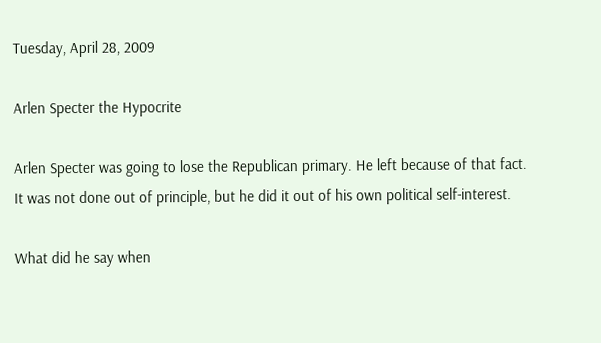Tuesday, April 28, 2009

Arlen Specter the Hypocrite

Arlen Specter was going to lose the Republican primary. He left because of that fact. It was not done out of principle, but he did it out of his own political self-interest.

What did he say when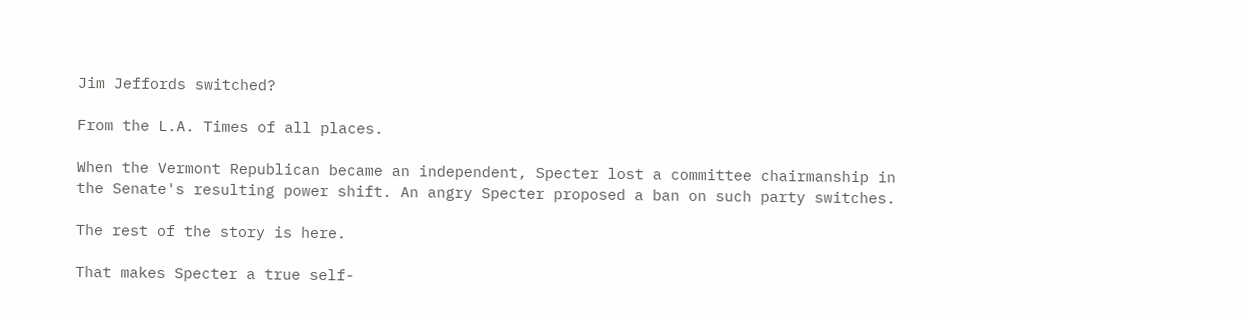Jim Jeffords switched?

From the L.A. Times of all places.

When the Vermont Republican became an independent, Specter lost a committee chairmanship in the Senate's resulting power shift. An angry Specter proposed a ban on such party switches.

The rest of the story is here.

That makes Specter a true self-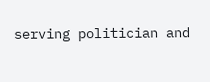serving politician and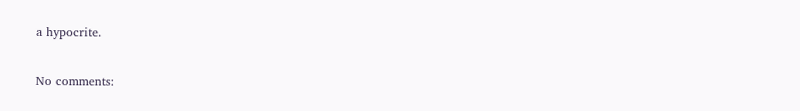a hypocrite.

No comments: